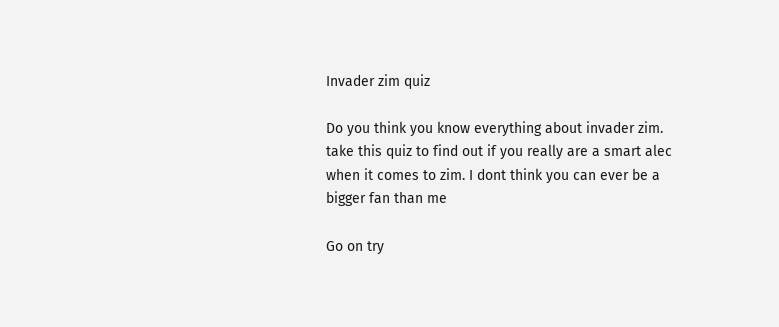Invader zim quiz

Do you think you know everything about invader zim. take this quiz to find out if you really are a smart alec when it comes to zim. I dont think you can ever be a bigger fan than me

Go on try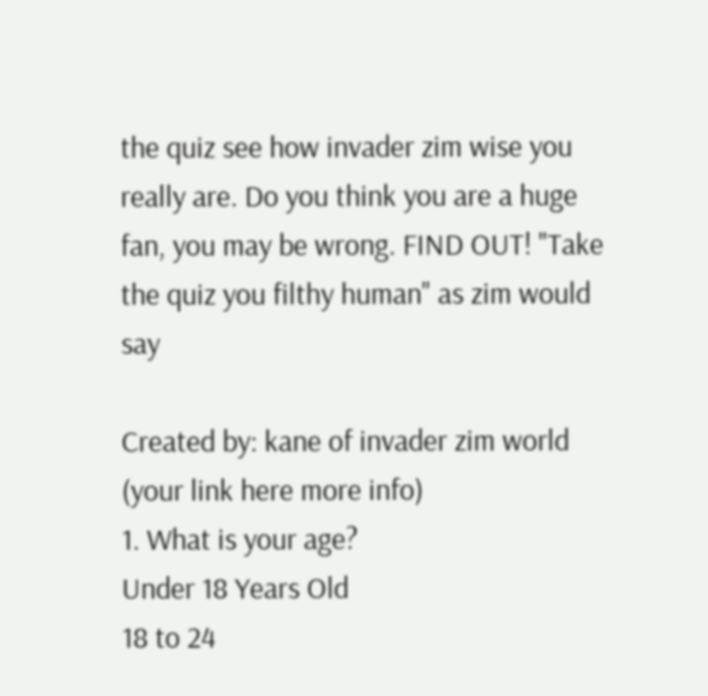the quiz see how invader zim wise you really are. Do you think you are a huge fan, you may be wrong. FIND OUT! "Take the quiz you filthy human" as zim would say

Created by: kane of invader zim world
(your link here more info)
1. What is your age?
Under 18 Years Old
18 to 24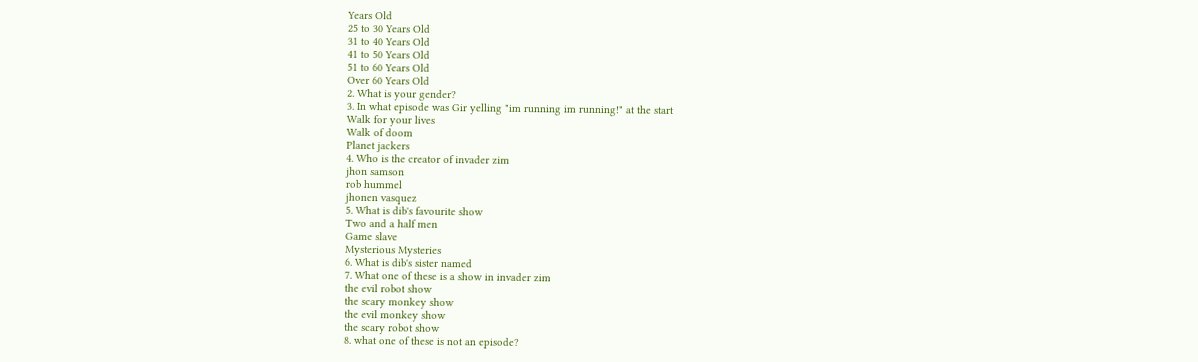Years Old
25 to 30 Years Old
31 to 40 Years Old
41 to 50 Years Old
51 to 60 Years Old
Over 60 Years Old
2. What is your gender?
3. In what episode was Gir yelling "im running im running!" at the start
Walk for your lives
Walk of doom
Planet jackers
4. Who is the creator of invader zim
jhon samson
rob hummel
jhonen vasquez
5. What is dib's favourite show
Two and a half men
Game slave
Mysterious Mysteries
6. What is dib's sister named
7. What one of these is a show in invader zim
the evil robot show
the scary monkey show
the evil monkey show
the scary robot show
8. what one of these is not an episode?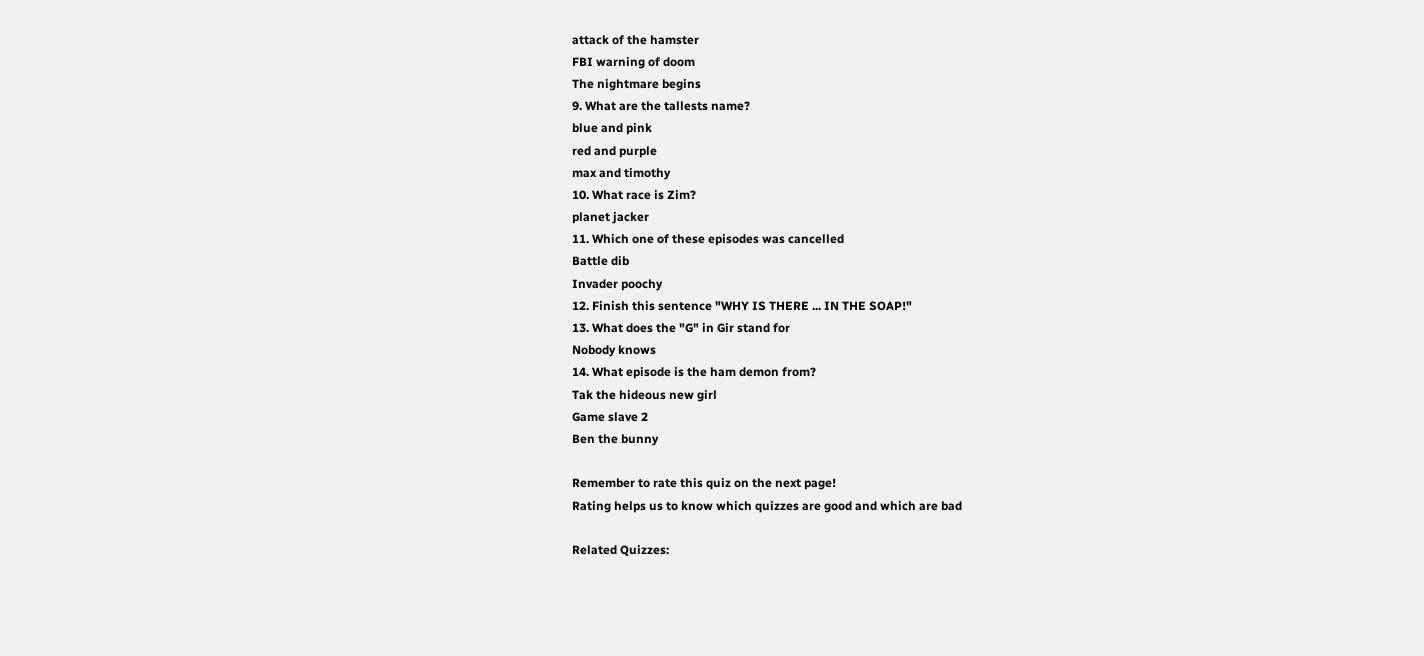attack of the hamster
FBI warning of doom
The nightmare begins
9. What are the tallests name?
blue and pink
red and purple
max and timothy
10. What race is Zim?
planet jacker
11. Which one of these episodes was cancelled
Battle dib
Invader poochy
12. Finish this sentence "WHY IS THERE ... IN THE SOAP!"
13. What does the "G" in Gir stand for
Nobody knows
14. What episode is the ham demon from?
Tak the hideous new girl
Game slave 2
Ben the bunny

Remember to rate this quiz on the next page!
Rating helps us to know which quizzes are good and which are bad

Related Quizzes: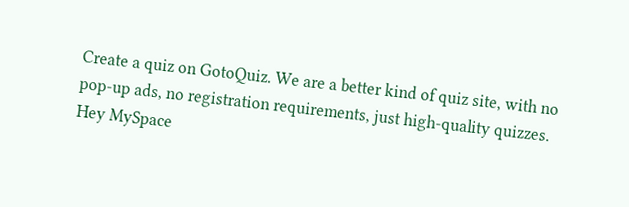Create a quiz on GotoQuiz. We are a better kind of quiz site, with no pop-up ads, no registration requirements, just high-quality quizzes. Hey MySpace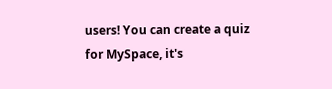users! You can create a quiz for MySpace, it's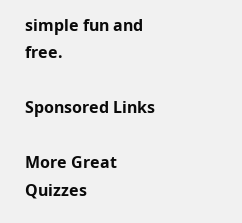simple fun and free.

Sponsored Links

More Great Quizzes